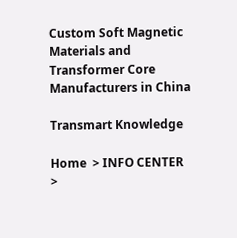Custom Soft Magnetic Materials and Transformer Core Manufacturers in China

Transmart Knowledge

Home  > INFO CENTER  >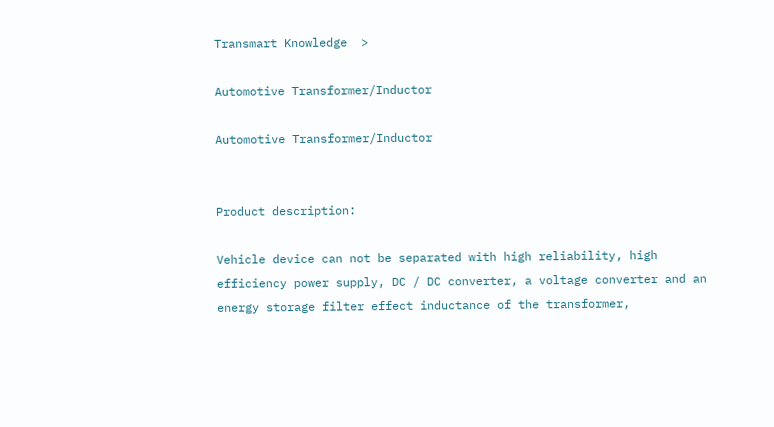Transmart Knowledge  >

Automotive Transformer/Inductor

Automotive Transformer/Inductor


Product description:

Vehicle device can not be separated with high reliability, high efficiency power supply, DC / DC converter, a voltage converter and an energy storage filter effect inductance of the transformer,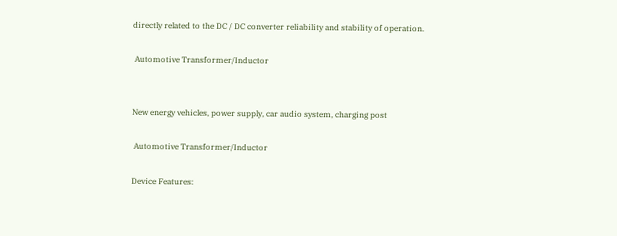directly related to the DC / DC converter reliability and stability of operation.

 Automotive Transformer/Inductor


New energy vehicles, power supply, car audio system, charging post

 Automotive Transformer/Inductor

Device Features: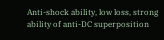Anti-shock ability, low loss, strong ability of anti-DC superposition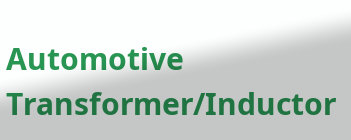Automotive Transformer/Inductor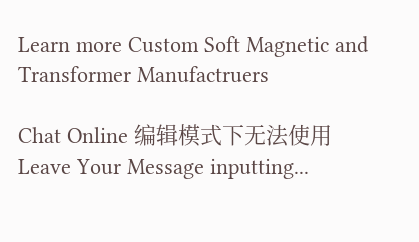Learn more Custom Soft Magnetic and Transformer Manufactruers

Chat Online 编辑模式下无法使用
Leave Your Message inputting...